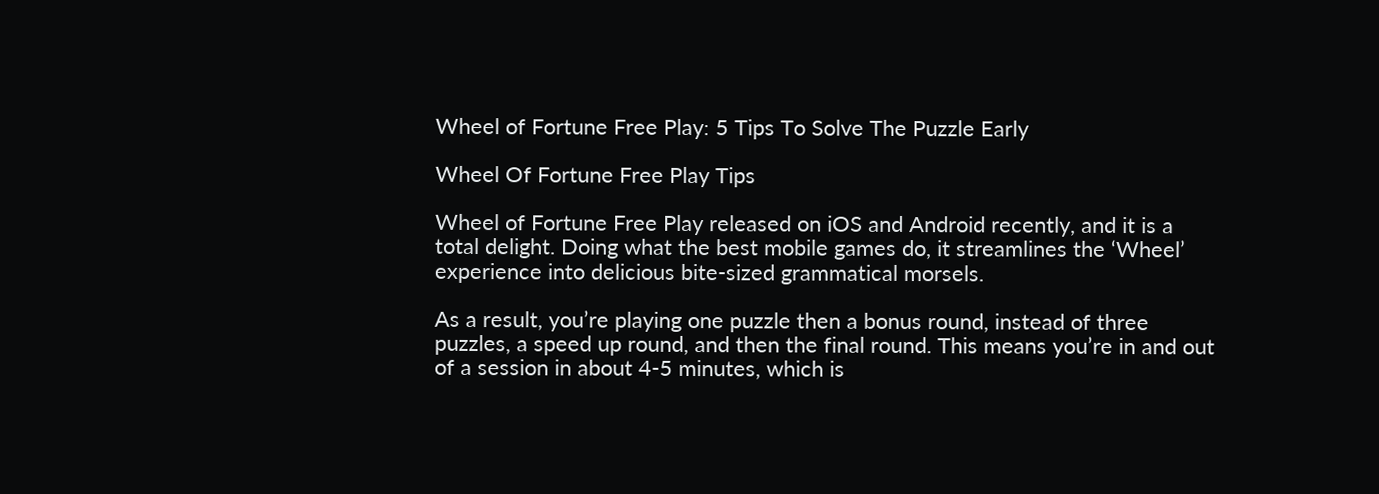Wheel of Fortune Free Play: 5 Tips To Solve The Puzzle Early

Wheel Of Fortune Free Play Tips

Wheel of Fortune Free Play released on iOS and Android recently, and it is a total delight. Doing what the best mobile games do, it streamlines the ‘Wheel’ experience into delicious bite-sized grammatical morsels.

As a result, you’re playing one puzzle then a bonus round, instead of three puzzles, a speed up round, and then the final round. This means you’re in and out of a session in about 4-5 minutes, which is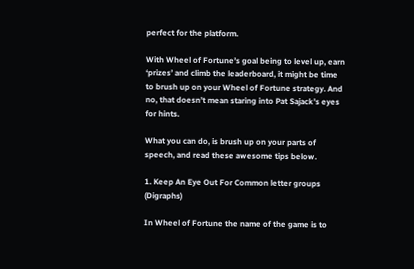perfect for the platform.

With Wheel of Fortune’s goal being to level up, earn ‘prizes’ and climb the leaderboard, it might be time to brush up on your Wheel of Fortune strategy. And no, that doesn’t mean staring into Pat Sajack’s eyes for hints.

What you can do, is brush up on your parts of speech, and read these awesome tips below.

1. Keep An Eye Out For Common letter groups (Digraphs)

In Wheel of Fortune the name of the game is to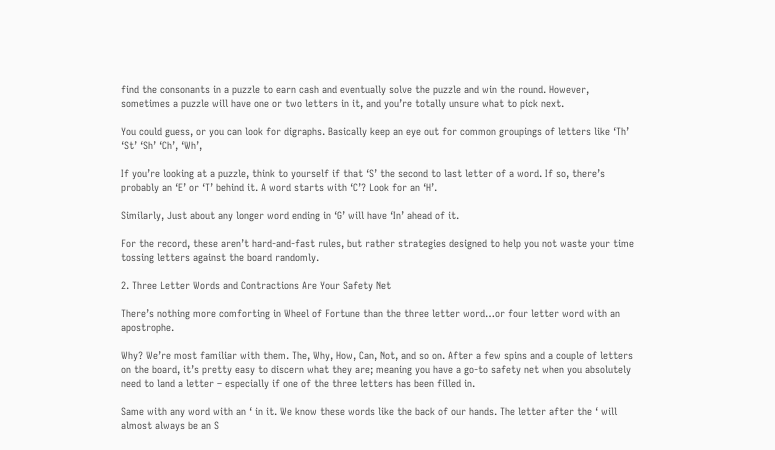find the consonants in a puzzle to earn cash and eventually solve the puzzle and win the round. However, sometimes a puzzle will have one or two letters in it, and you’re totally unsure what to pick next.

You could guess, or you can look for digraphs. Basically keep an eye out for common groupings of letters like ‘Th’ ‘St’ ‘Sh’ ‘Ch’, ‘Wh’,

If you’re looking at a puzzle, think to yourself if that ‘S’ the second to last letter of a word. If so, there’s probably an ‘E’ or ‘T’ behind it. A word starts with ‘C’? Look for an ‘H’.

Similarly, Just about any longer word ending in ‘G’ will have ‘In’ ahead of it.

For the record, these aren’t hard-and-fast rules, but rather strategies designed to help you not waste your time tossing letters against the board randomly.

2. Three Letter Words and Contractions Are Your Safety Net

There’s nothing more comforting in Wheel of Fortune than the three letter word…or four letter word with an apostrophe.

Why? We’re most familiar with them. The, Why, How, Can, Not, and so on. After a few spins and a couple of letters on the board, it’s pretty easy to discern what they are; meaning you have a go-to safety net when you absolutely need to land a letter – especially if one of the three letters has been filled in.

Same with any word with an ‘ in it. We know these words like the back of our hands. The letter after the ‘ will almost always be an S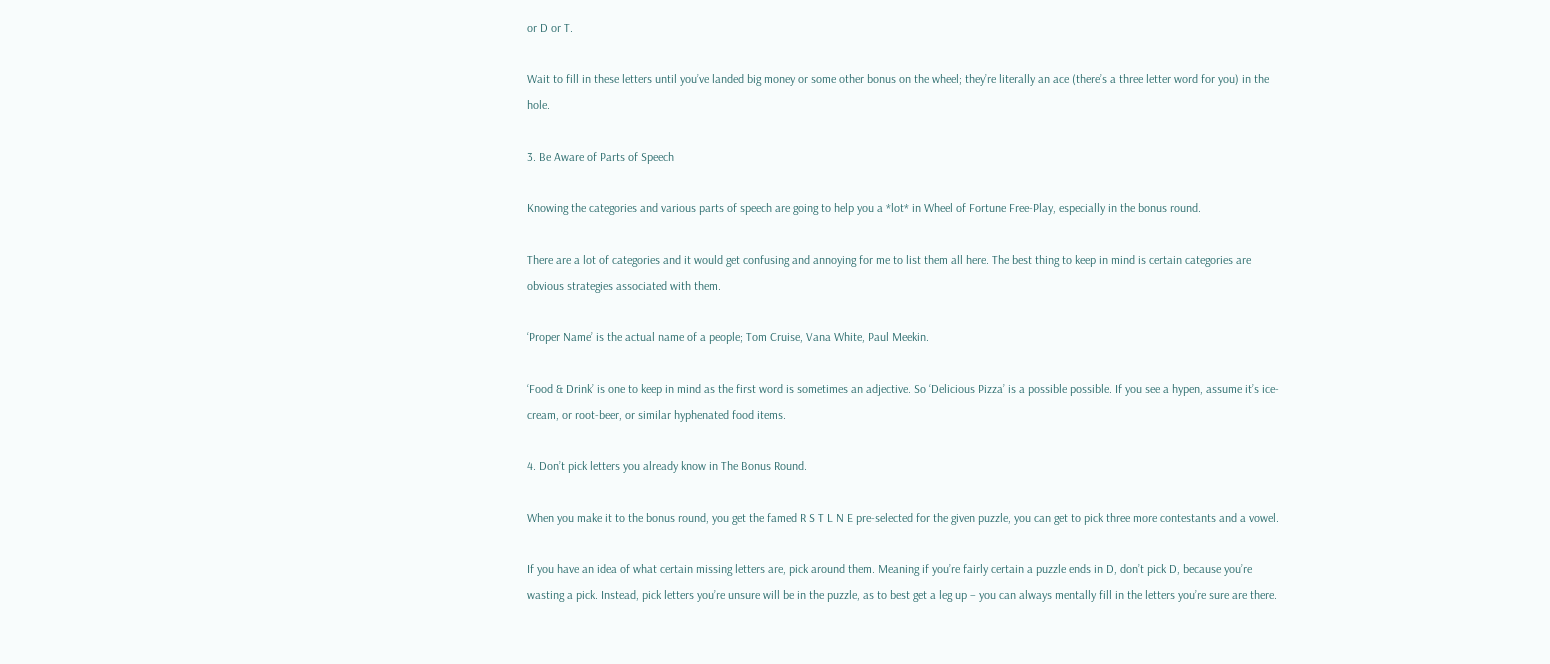or D or T.

Wait to fill in these letters until you’ve landed big money or some other bonus on the wheel; they’re literally an ace (there’s a three letter word for you) in the hole.

3. Be Aware of Parts of Speech

Knowing the categories and various parts of speech are going to help you a *lot* in Wheel of Fortune Free-Play, especially in the bonus round.

There are a lot of categories and it would get confusing and annoying for me to list them all here. The best thing to keep in mind is certain categories are obvious strategies associated with them.

‘Proper Name’ is the actual name of a people; Tom Cruise, Vana White, Paul Meekin.

‘Food & Drink’ is one to keep in mind as the first word is sometimes an adjective. So ‘Delicious Pizza’ is a possible possible. If you see a hypen, assume it’s ice-cream, or root-beer, or similar hyphenated food items.

4. Don’t pick letters you already know in The Bonus Round.

When you make it to the bonus round, you get the famed R S T L N E pre-selected for the given puzzle, you can get to pick three more contestants and a vowel.

If you have an idea of what certain missing letters are, pick around them. Meaning if you’re fairly certain a puzzle ends in D, don’t pick D, because you’re wasting a pick. Instead, pick letters you’re unsure will be in the puzzle, as to best get a leg up – you can always mentally fill in the letters you’re sure are there.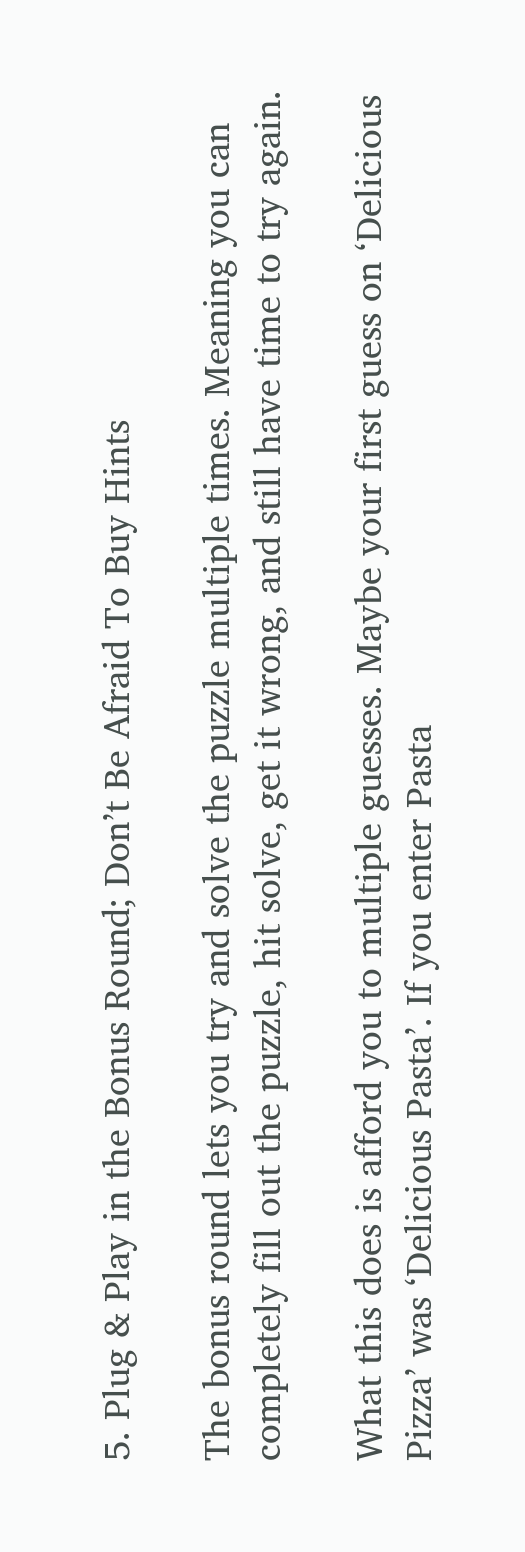5. Plug & Play in the Bonus Round; Don’t Be Afraid To Buy Hints

The bonus round lets you try and solve the puzzle multiple times. Meaning you can completely fill out the puzzle, hit solve, get it wrong, and still have time to try again.

What this does is afford you to multiple guesses. Maybe your first guess on ‘Delicious Pizza’ was ‘Delicious Pasta’. If you enter Pasta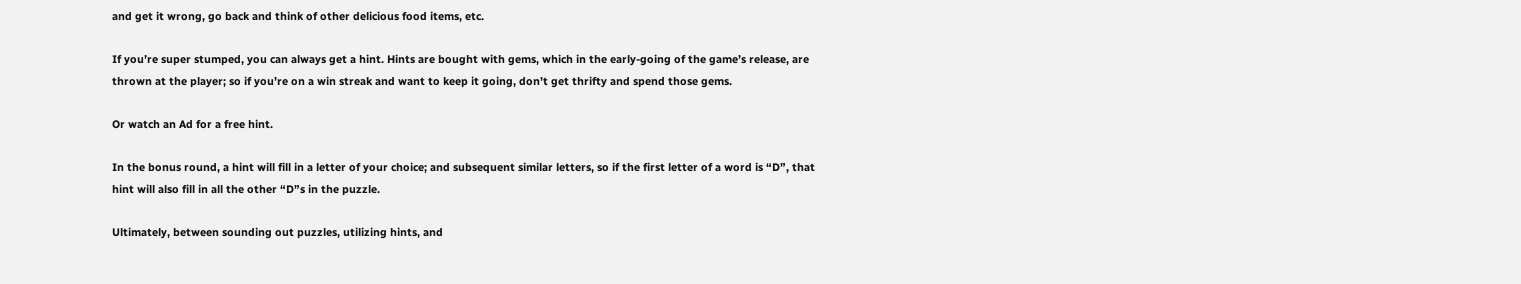and get it wrong, go back and think of other delicious food items, etc.

If you’re super stumped, you can always get a hint. Hints are bought with gems, which in the early-going of the game’s release, are thrown at the player; so if you’re on a win streak and want to keep it going, don’t get thrifty and spend those gems.

Or watch an Ad for a free hint.

In the bonus round, a hint will fill in a letter of your choice; and subsequent similar letters, so if the first letter of a word is “D”, that hint will also fill in all the other “D”s in the puzzle.

Ultimately, between sounding out puzzles, utilizing hints, and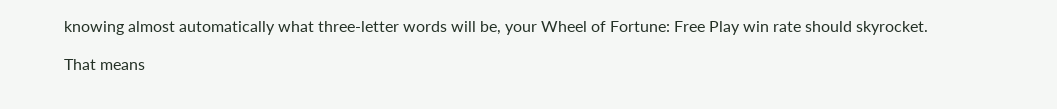knowing almost automatically what three-letter words will be, your Wheel of Fortune: Free Play win rate should skyrocket.

That means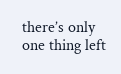there’s only one thing left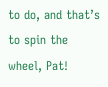to do, and that’s to spin the wheel, Pat!